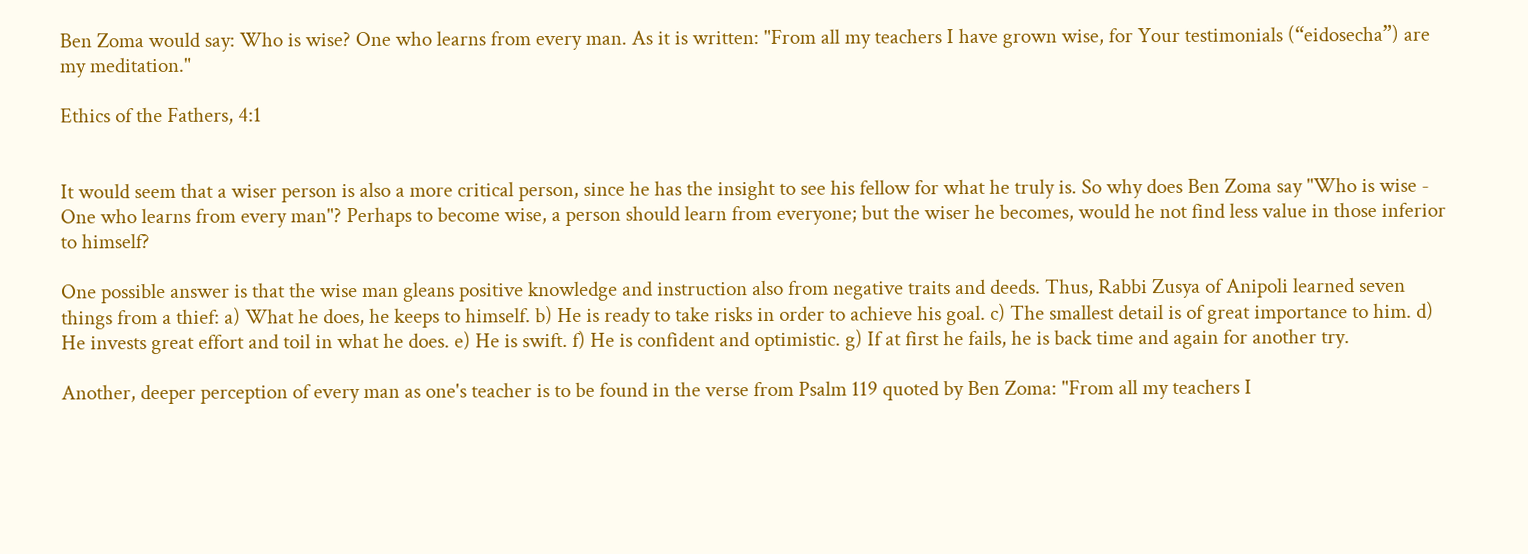Ben Zoma would say: Who is wise? One who learns from every man. As it is written: "From all my teachers I have grown wise, for Your testimonials (“eidosecha”) are my meditation."

Ethics of the Fathers, 4:1


It would seem that a wiser person is also a more critical person, since he has the insight to see his fellow for what he truly is. So why does Ben Zoma say "Who is wise - One who learns from every man"? Perhaps to become wise, a person should learn from everyone; but the wiser he becomes, would he not find less value in those inferior to himself?

One possible answer is that the wise man gleans positive knowledge and instruction also from negative traits and deeds. Thus, Rabbi Zusya of Anipoli learned seven things from a thief: a) What he does, he keeps to himself. b) He is ready to take risks in order to achieve his goal. c) The smallest detail is of great importance to him. d) He invests great effort and toil in what he does. e) He is swift. f) He is confident and optimistic. g) If at first he fails, he is back time and again for another try.

Another, deeper perception of every man as one's teacher is to be found in the verse from Psalm 119 quoted by Ben Zoma: "From all my teachers I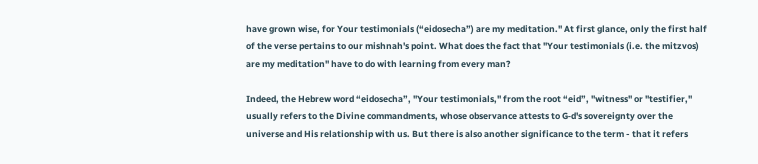have grown wise, for Your testimonials (“eidosecha”) are my meditation." At first glance, only the first half of the verse pertains to our mishnah's point. What does the fact that "Your testimonials (i.e. the mitzvos) are my meditation" have to do with learning from every man?

Indeed, the Hebrew word “eidosecha”, "Your testimonials," from the root “eid”, "witness" or "testifier," usually refers to the Divine commandments, whose observance attests to G‑d's sovereignty over the universe and His relationship with us. But there is also another significance to the term - that it refers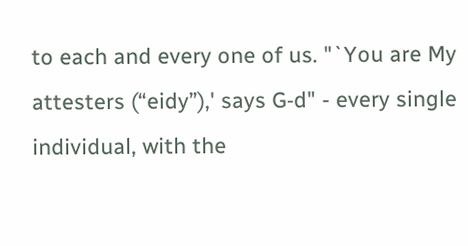to each and every one of us. "`You are My attesters (“eidy”),' says G‑d" - every single individual, with the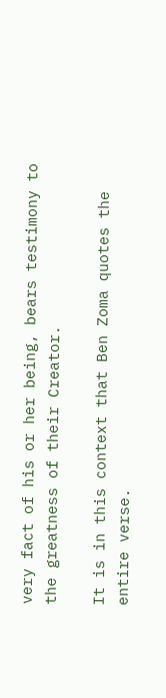very fact of his or her being, bears testimony to the greatness of their Creator.

It is in this context that Ben Zoma quotes the entire verse.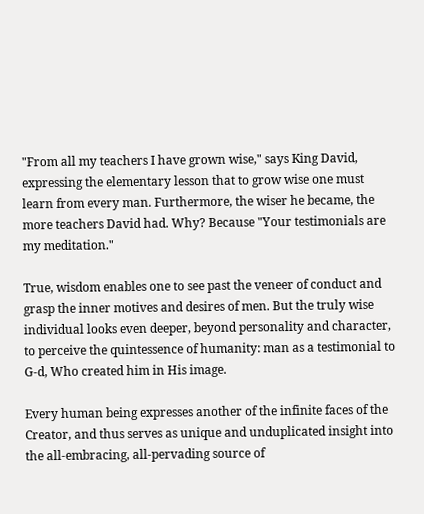"From all my teachers I have grown wise," says King David, expressing the elementary lesson that to grow wise one must learn from every man. Furthermore, the wiser he became, the more teachers David had. Why? Because "Your testimonials are my meditation."

True, wisdom enables one to see past the veneer of conduct and grasp the inner motives and desires of men. But the truly wise individual looks even deeper, beyond personality and character, to perceive the quintessence of humanity: man as a testimonial to G‑d, Who created him in His image.

Every human being expresses another of the infinite faces of the Creator, and thus serves as unique and unduplicated insight into the all-embracing, all-pervading source of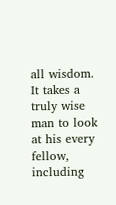all wisdom. It takes a truly wise man to look at his every fellow, including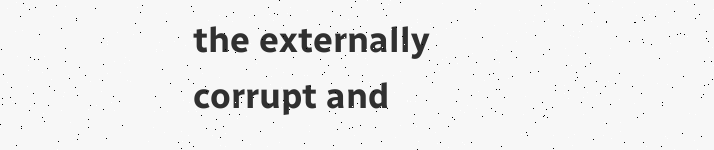the externally corrupt and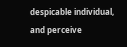despicable individual, and perceive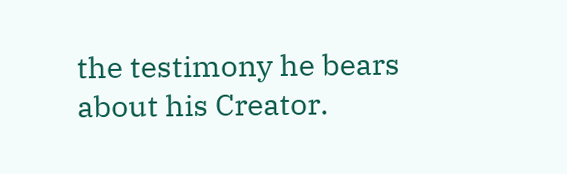the testimony he bears about his Creator.